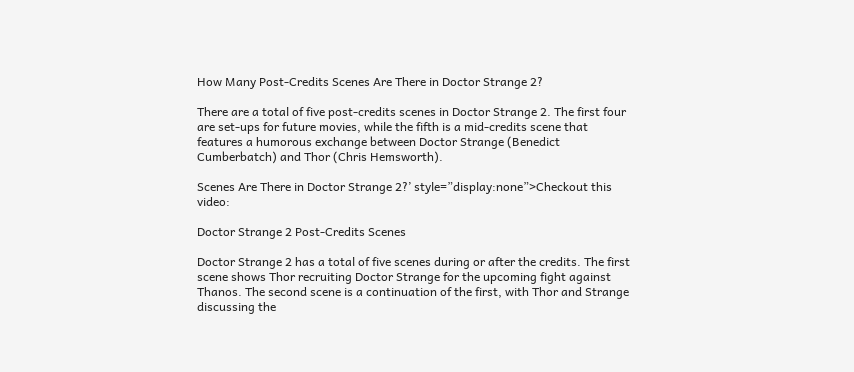How Many Post-Credits Scenes Are There in Doctor Strange 2?

There are a total of five post-credits scenes in Doctor Strange 2. The first four are set-ups for future movies, while the fifth is a mid-credits scene that features a humorous exchange between Doctor Strange (Benedict Cumberbatch) and Thor (Chris Hemsworth).

Scenes Are There in Doctor Strange 2?’ style=”display:none”>Checkout this video:

Doctor Strange 2 Post-Credits Scenes

Doctor Strange 2 has a total of five scenes during or after the credits. The first scene shows Thor recruiting Doctor Strange for the upcoming fight against Thanos. The second scene is a continuation of the first, with Thor and Strange discussing the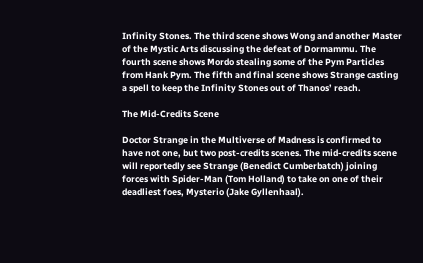Infinity Stones. The third scene shows Wong and another Master of the Mystic Arts discussing the defeat of Dormammu. The fourth scene shows Mordo stealing some of the Pym Particles from Hank Pym. The fifth and final scene shows Strange casting a spell to keep the Infinity Stones out of Thanos’ reach.

The Mid-Credits Scene

Doctor Strange in the Multiverse of Madness is confirmed to have not one, but two post-credits scenes. The mid-credits scene will reportedly see Strange (Benedict Cumberbatch) joining forces with Spider-Man (Tom Holland) to take on one of their deadliest foes, Mysterio (Jake Gyllenhaal).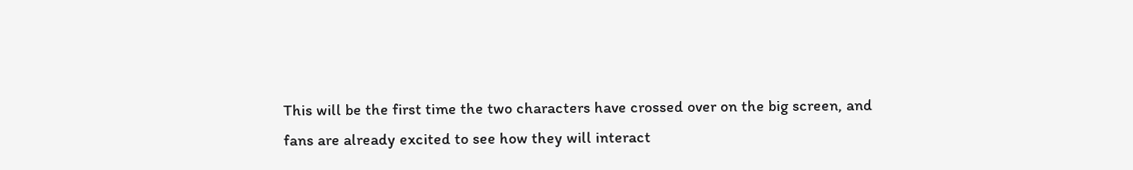This will be the first time the two characters have crossed over on the big screen, and fans are already excited to see how they will interact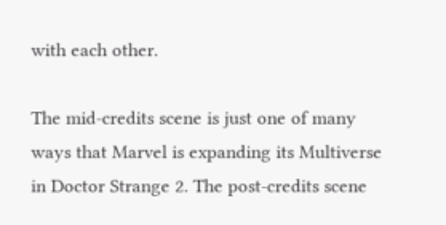with each other.

The mid-credits scene is just one of many ways that Marvel is expanding its Multiverse in Doctor Strange 2. The post-credits scene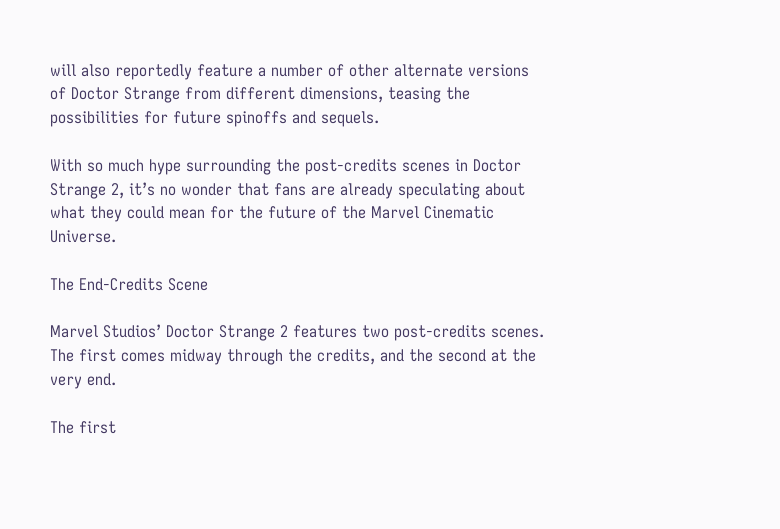will also reportedly feature a number of other alternate versions of Doctor Strange from different dimensions, teasing the possibilities for future spinoffs and sequels.

With so much hype surrounding the post-credits scenes in Doctor Strange 2, it’s no wonder that fans are already speculating about what they could mean for the future of the Marvel Cinematic Universe.

The End-Credits Scene

Marvel Studios’ Doctor Strange 2 features two post-credits scenes. The first comes midway through the credits, and the second at the very end.

The first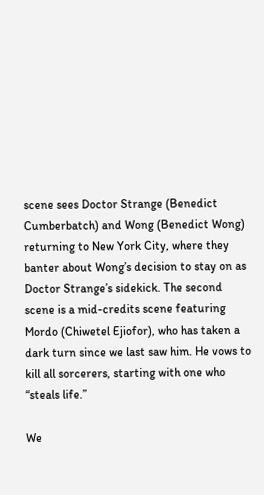scene sees Doctor Strange (Benedict Cumberbatch) and Wong (Benedict Wong) returning to New York City, where they banter about Wong’s decision to stay on as Doctor Strange’s sidekick. The second scene is a mid-credits scene featuring Mordo (Chiwetel Ejiofor), who has taken a dark turn since we last saw him. He vows to kill all sorcerers, starting with one who “steals life.”

We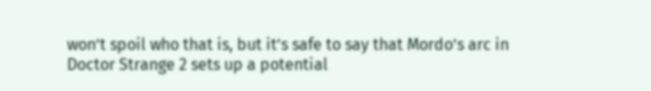won’t spoil who that is, but it’s safe to say that Mordo’s arc in Doctor Strange 2 sets up a potential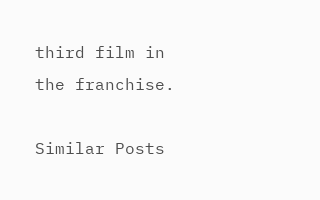third film in the franchise.

Similar Posts